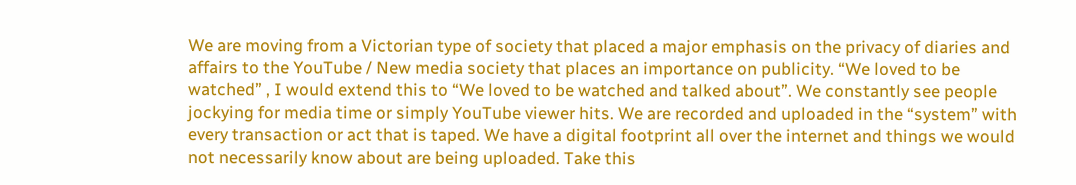We are moving from a Victorian type of society that placed a major emphasis on the privacy of diaries and affairs to the YouTube / New media society that places an importance on publicity. “We loved to be watched” , I would extend this to “We loved to be watched and talked about”. We constantly see people jockying for media time or simply YouTube viewer hits. We are recorded and uploaded in the “system” with every transaction or act that is taped. We have a digital footprint all over the internet and things we would not necessarily know about are being uploaded. Take this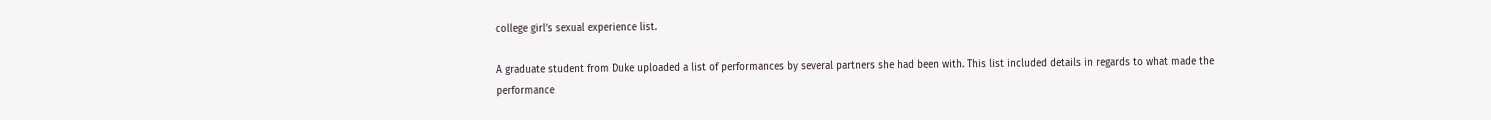college girl’s sexual experience list.

A graduate student from Duke uploaded a list of performances by several partners she had been with. This list included details in regards to what made the performance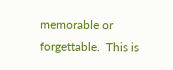memorable or forgettable.  This is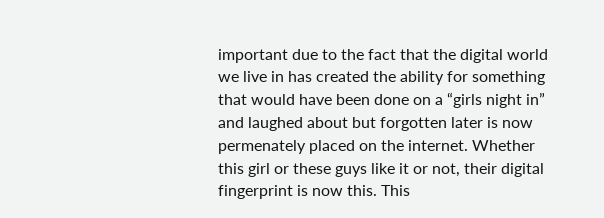important due to the fact that the digital world we live in has created the ability for something that would have been done on a “girls night in” and laughed about but forgotten later is now permenately placed on the internet. Whether this girl or these guys like it or not, their digital fingerprint is now this. This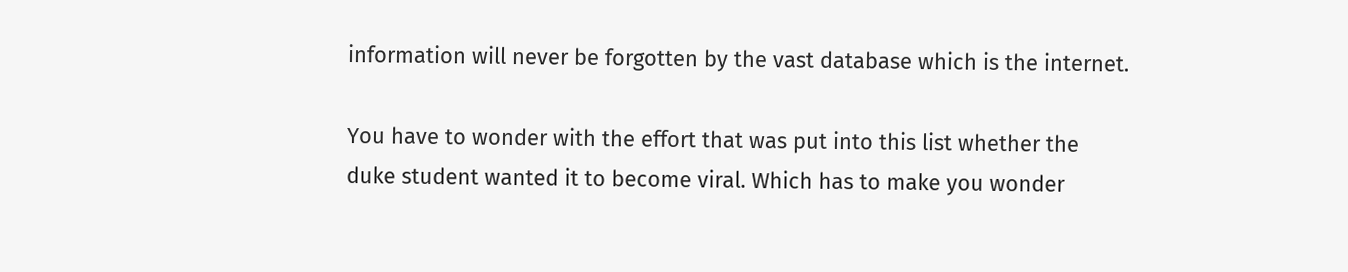information will never be forgotten by the vast database which is the internet.

You have to wonder with the effort that was put into this list whether the duke student wanted it to become viral. Which has to make you wonder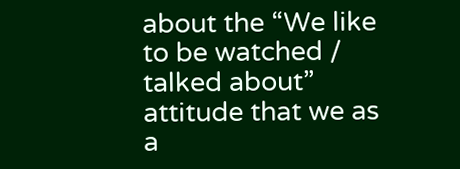about the “We like to be watched / talked about” attitude that we as a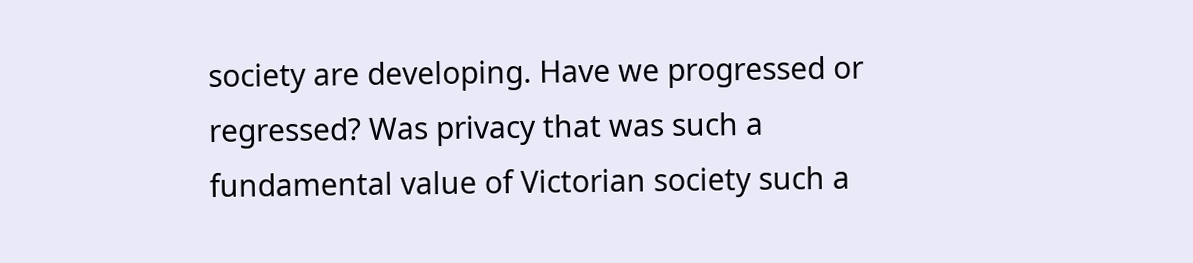society are developing. Have we progressed or regressed? Was privacy that was such a fundamental value of Victorian society such a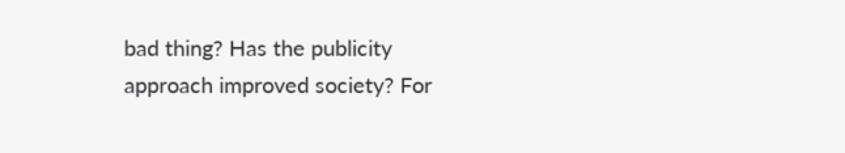bad thing? Has the publicity approach improved society? For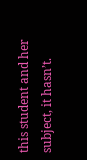this student and her subject, it hasn’t.